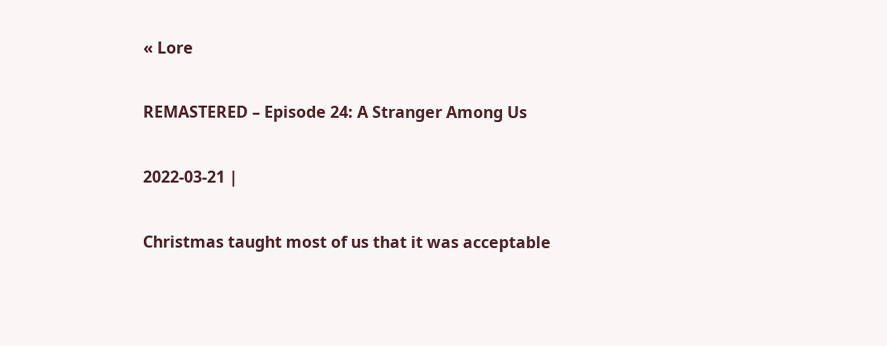« Lore

REMASTERED – Episode 24: A Stranger Among Us

2022-03-21 |

Christmas taught most of us that it was acceptable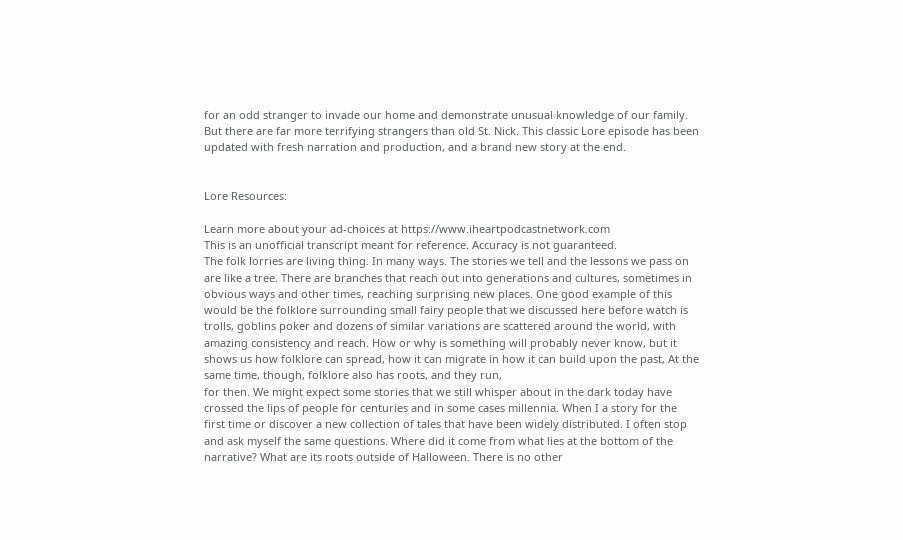for an odd stranger to invade our home and demonstrate unusual knowledge of our family. But there are far more terrifying strangers than old St. Nick. This classic Lore episode has been updated with fresh narration and production, and a brand new story at the end.


Lore Resources:

Learn more about your ad-choices at https://www.iheartpodcastnetwork.com
This is an unofficial transcript meant for reference. Accuracy is not guaranteed.
The folk lorries are living thing. In many ways. The stories we tell and the lessons we pass on are like a tree. There are branches that reach out into generations and cultures, sometimes in obvious ways and other times, reaching surprising new places. One good example of this would be the folklore surrounding small fairy people that we discussed here before watch is trolls, goblins poker and dozens of similar variations are scattered around the world, with amazing consistency and reach. How or why is something will probably never know, but it shows us how folklore can spread, how it can migrate in how it can build upon the past, At the same time, though, folklore also has roots, and they run,
for then. We might expect some stories that we still whisper about in the dark today have crossed the lips of people for centuries and in some cases millennia. When I a story for the first time or discover a new collection of tales that have been widely distributed. I often stop and ask myself the same questions. Where did it come from what lies at the bottom of the narrative? What are its roots outside of Halloween. There is no other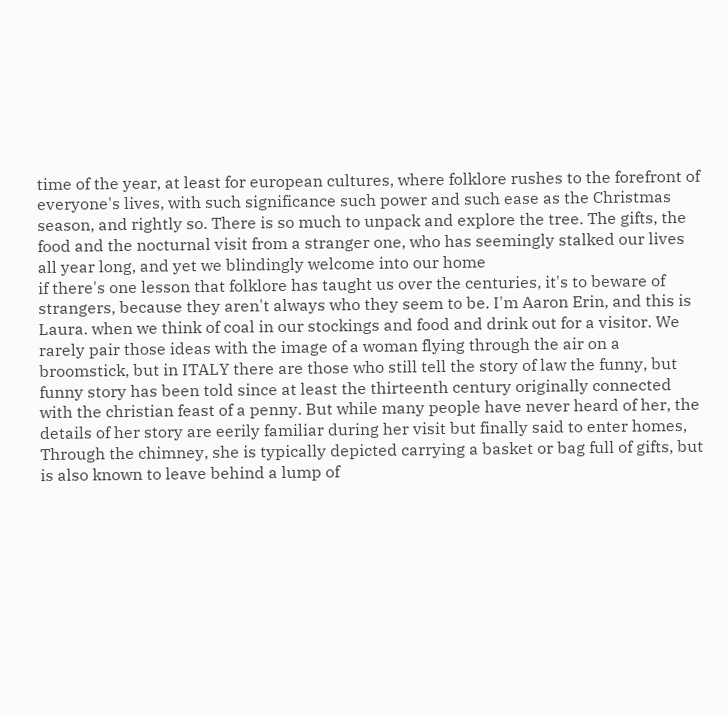time of the year, at least for european cultures, where folklore rushes to the forefront of everyone's lives, with such significance such power and such ease as the Christmas season, and rightly so. There is so much to unpack and explore the tree. The gifts, the food and the nocturnal visit from a stranger one, who has seemingly stalked our lives all year long, and yet we blindingly welcome into our home
if there's one lesson that folklore has taught us over the centuries, it's to beware of strangers, because they aren't always who they seem to be. I'm Aaron Erin, and this is Laura. when we think of coal in our stockings and food and drink out for a visitor. We rarely pair those ideas with the image of a woman flying through the air on a broomstick, but in ITALY there are those who still tell the story of law the funny, but funny story has been told since at least the thirteenth century originally connected with the christian feast of a penny. But while many people have never heard of her, the details of her story are eerily familiar during her visit but finally said to enter homes,
Through the chimney, she is typically depicted carrying a basket or bag full of gifts, but is also known to leave behind a lump of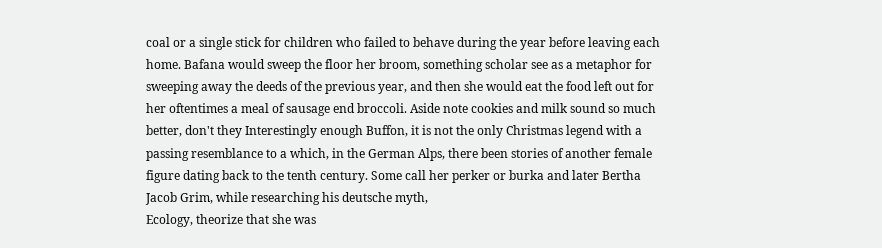coal or a single stick for children who failed to behave during the year before leaving each home. Bafana would sweep the floor her broom, something scholar see as a metaphor for sweeping away the deeds of the previous year, and then she would eat the food left out for her oftentimes a meal of sausage end broccoli. Aside note cookies and milk sound so much better, don't they Interestingly enough Buffon, it is not the only Christmas legend with a passing resemblance to a which, in the German Alps, there been stories of another female figure dating back to the tenth century. Some call her perker or burka and later Bertha Jacob Grim, while researching his deutsche myth,
Ecology, theorize that she was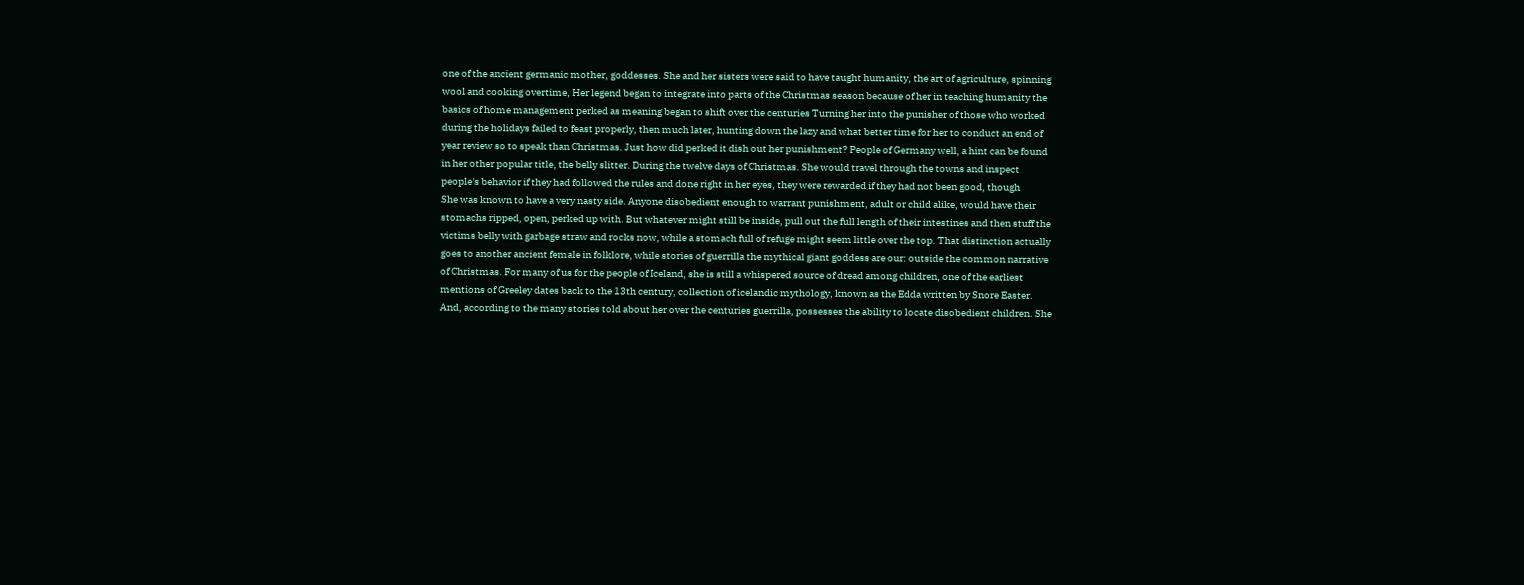one of the ancient germanic mother, goddesses. She and her sisters were said to have taught humanity, the art of agriculture, spinning wool and cooking overtime, Her legend began to integrate into parts of the Christmas season because of her in teaching humanity the basics of home management perked as meaning began to shift over the centuries Turning her into the punisher of those who worked during the holidays failed to feast properly, then much later, hunting down the lazy and what better time for her to conduct an end of year review so to speak than Christmas. Just how did perked it dish out her punishment? People of Germany well, a hint can be found in her other popular title, the belly slitter. During the twelve days of Christmas. She would travel through the towns and inspect people's behavior if they had followed the rules and done right in her eyes, they were rewarded if they had not been good, though
She was known to have a very nasty side. Anyone disobedient enough to warrant punishment, adult or child alike, would have their stomachs ripped, open, perked up with. But whatever might still be inside, pull out the full length of their intestines and then stuff the victims belly with garbage straw and rocks now, while a stomach full of refuge might seem little over the top. That distinction actually goes to another ancient female in folklore, while stories of guerrilla the mythical giant goddess are our: outside the common narrative of Christmas. For many of us for the people of Iceland, she is still a whispered source of dread among children, one of the earliest mentions of Greeley dates back to the 13th century, collection of icelandic mythology, known as the Edda written by Snore Easter. And, according to the many stories told about her over the centuries guerrilla, possesses the ability to locate disobedient children. She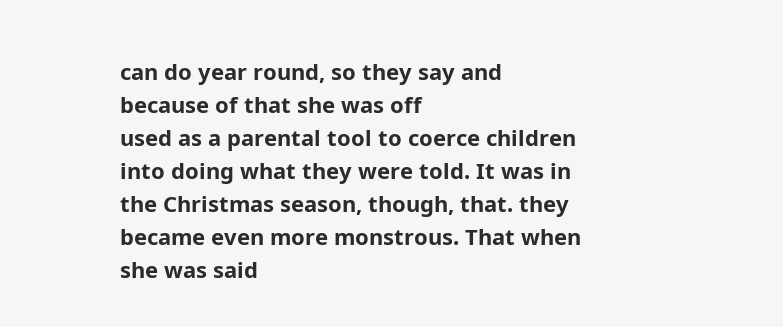can do year round, so they say and because of that she was off
used as a parental tool to coerce children into doing what they were told. It was in the Christmas season, though, that. they became even more monstrous. That when she was said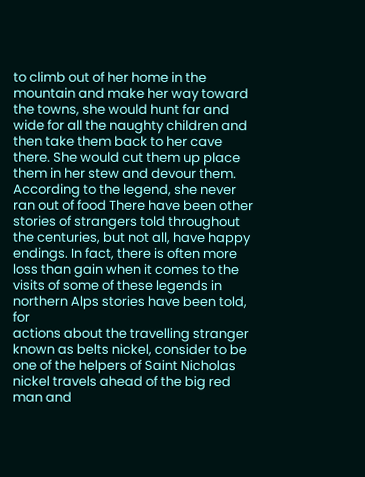to climb out of her home in the mountain and make her way toward the towns, she would hunt far and wide for all the naughty children and then take them back to her cave there. She would cut them up place them in her stew and devour them. According to the legend, she never ran out of food There have been other stories of strangers told throughout the centuries, but not all, have happy endings. In fact, there is often more loss than gain when it comes to the visits of some of these legends in northern Alps stories have been told, for
actions about the travelling stranger known as belts nickel, consider to be one of the helpers of Saint Nicholas nickel travels ahead of the big red man and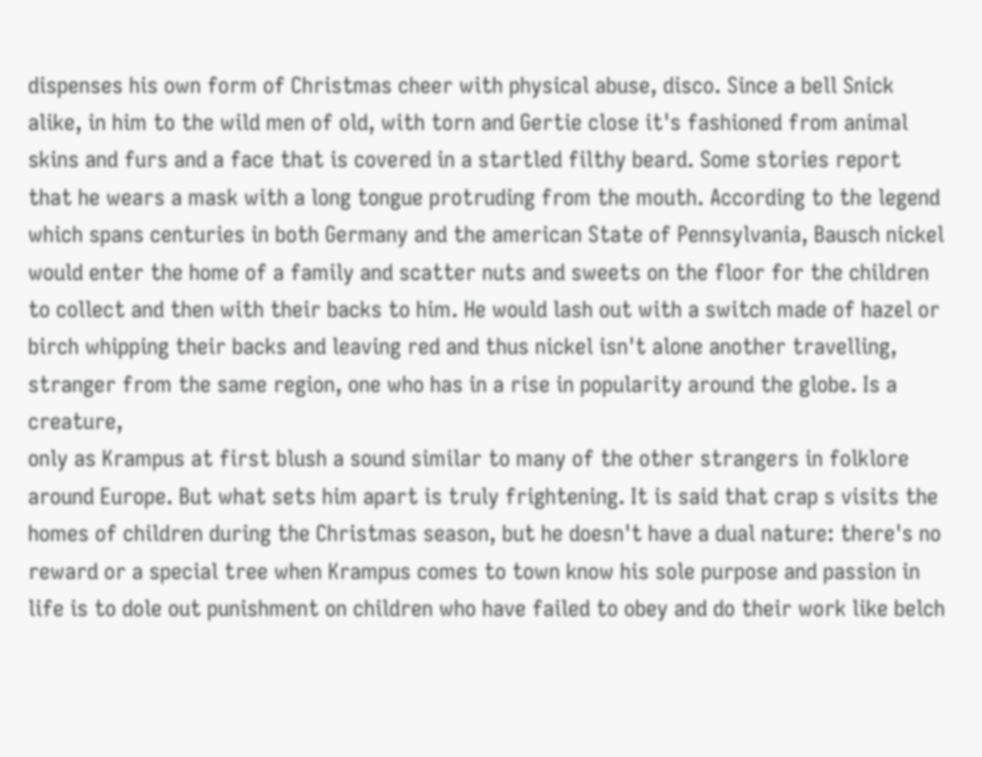dispenses his own form of Christmas cheer with physical abuse, disco. Since a bell Snick alike, in him to the wild men of old, with torn and Gertie close it's fashioned from animal skins and furs and a face that is covered in a startled filthy beard. Some stories report that he wears a mask with a long tongue protruding from the mouth. According to the legend which spans centuries in both Germany and the american State of Pennsylvania, Bausch nickel would enter the home of a family and scatter nuts and sweets on the floor for the children to collect and then with their backs to him. He would lash out with a switch made of hazel or birch whipping their backs and leaving red and thus nickel isn't alone another travelling, stranger from the same region, one who has in a rise in popularity around the globe. Is a creature,
only as Krampus at first blush a sound similar to many of the other strangers in folklore around Europe. But what sets him apart is truly frightening. It is said that crap s visits the homes of children during the Christmas season, but he doesn't have a dual nature: there's no reward or a special tree when Krampus comes to town know his sole purpose and passion in life is to dole out punishment on children who have failed to obey and do their work like belch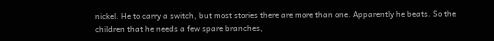nickel. He to carry a switch, but most stories there are more than one. Apparently he beats. So the children that he needs a few spare branches,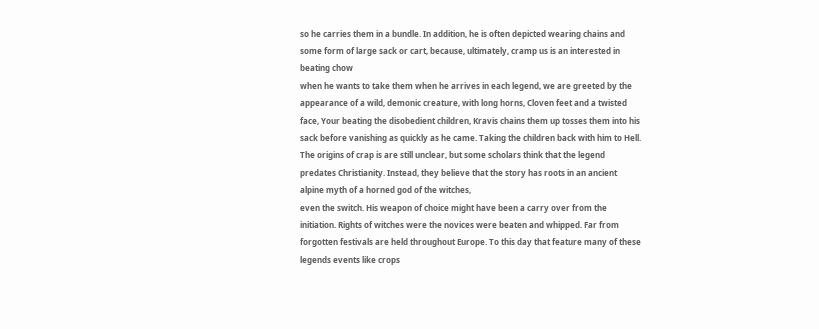so he carries them in a bundle. In addition, he is often depicted wearing chains and some form of large sack or cart, because, ultimately, cramp us is an interested in beating chow
when he wants to take them when he arrives in each legend, we are greeted by the appearance of a wild, demonic creature, with long horns, Cloven feet and a twisted face, Your beating the disobedient children, Kravis chains them up tosses them into his sack before vanishing as quickly as he came. Taking the children back with him to Hell. The origins of crap is are still unclear, but some scholars think that the legend predates Christianity. Instead, they believe that the story has roots in an ancient alpine myth of a horned god of the witches,
even the switch. His weapon of choice might have been a carry over from the initiation. Rights of witches were the novices were beaten and whipped. Far from forgotten festivals are held throughout Europe. To this day that feature many of these legends events like crops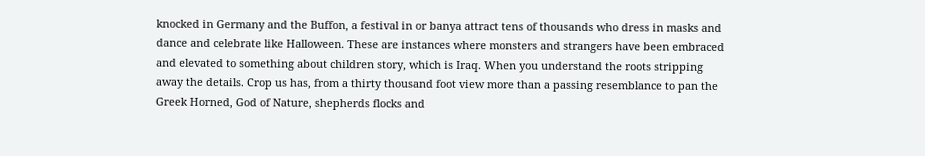knocked in Germany and the Buffon, a festival in or banya attract tens of thousands who dress in masks and dance and celebrate like Halloween. These are instances where monsters and strangers have been embraced and elevated to something about children story, which is Iraq. When you understand the roots stripping away the details. Crop us has, from a thirty thousand foot view more than a passing resemblance to pan the Greek Horned, God of Nature, shepherds flocks and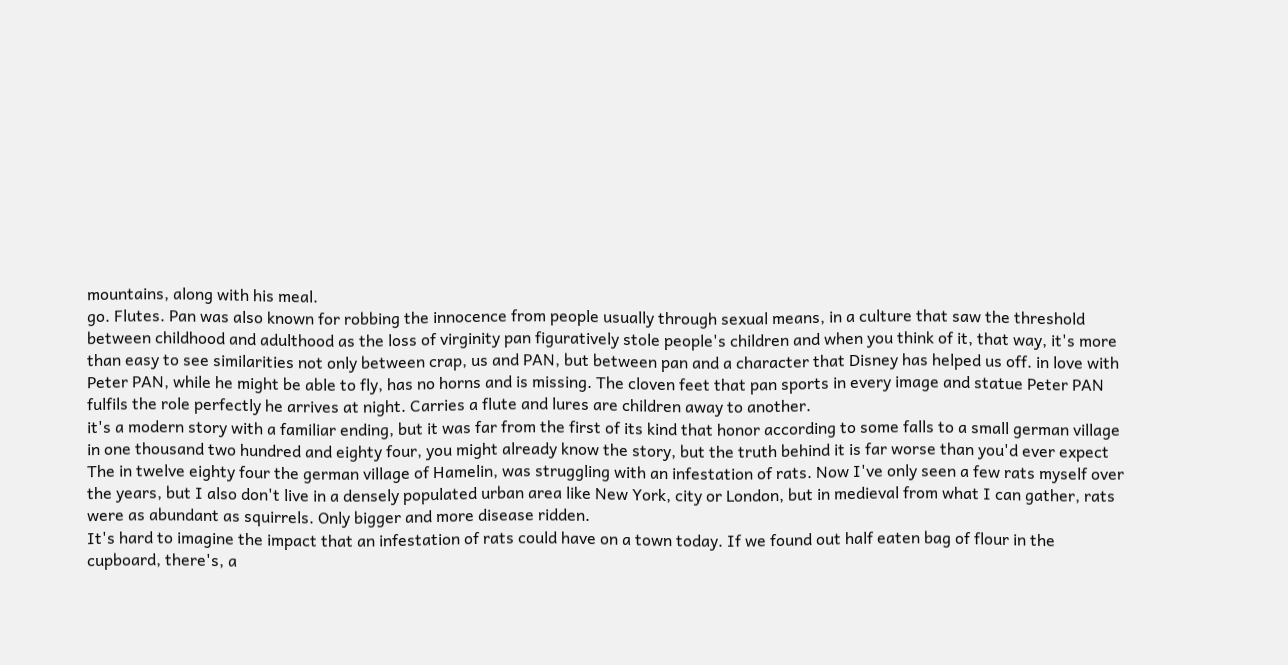mountains, along with his meal.
go. Flutes. Pan was also known for robbing the innocence from people usually through sexual means, in a culture that saw the threshold between childhood and adulthood as the loss of virginity pan figuratively stole people's children and when you think of it, that way, it's more than easy to see similarities not only between crap, us and PAN, but between pan and a character that Disney has helped us off. in love with Peter PAN, while he might be able to fly, has no horns and is missing. The cloven feet that pan sports in every image and statue Peter PAN fulfils the role perfectly he arrives at night. Carries a flute and lures are children away to another.
it's a modern story with a familiar ending, but it was far from the first of its kind that honor according to some falls to a small german village in one thousand two hundred and eighty four, you might already know the story, but the truth behind it is far worse than you'd ever expect The in twelve eighty four the german village of Hamelin, was struggling with an infestation of rats. Now I've only seen a few rats myself over the years, but I also don't live in a densely populated urban area like New York, city or London, but in medieval from what I can gather, rats were as abundant as squirrels. Only bigger and more disease ridden.
It's hard to imagine the impact that an infestation of rats could have on a town today. If we found out half eaten bag of flour in the cupboard, there's, a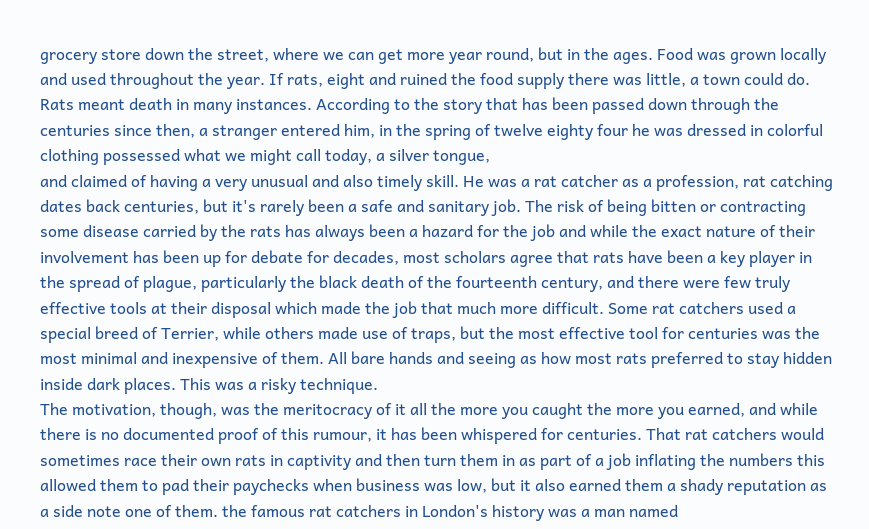grocery store down the street, where we can get more year round, but in the ages. Food was grown locally and used throughout the year. If rats, eight and ruined the food supply there was little, a town could do. Rats meant death in many instances. According to the story that has been passed down through the centuries since then, a stranger entered him, in the spring of twelve eighty four he was dressed in colorful clothing possessed what we might call today, a silver tongue,
and claimed of having a very unusual and also timely skill. He was a rat catcher as a profession, rat catching dates back centuries, but it's rarely been a safe and sanitary job. The risk of being bitten or contracting some disease carried by the rats has always been a hazard for the job and while the exact nature of their involvement has been up for debate for decades, most scholars agree that rats have been a key player in the spread of plague, particularly the black death of the fourteenth century, and there were few truly effective tools at their disposal which made the job that much more difficult. Some rat catchers used a special breed of Terrier, while others made use of traps, but the most effective tool for centuries was the most minimal and inexpensive of them. All bare hands and seeing as how most rats preferred to stay hidden inside dark places. This was a risky technique.
The motivation, though, was the meritocracy of it all the more you caught the more you earned, and while there is no documented proof of this rumour, it has been whispered for centuries. That rat catchers would sometimes race their own rats in captivity and then turn them in as part of a job inflating the numbers this allowed them to pad their paychecks when business was low, but it also earned them a shady reputation as a side note one of them. the famous rat catchers in London's history was a man named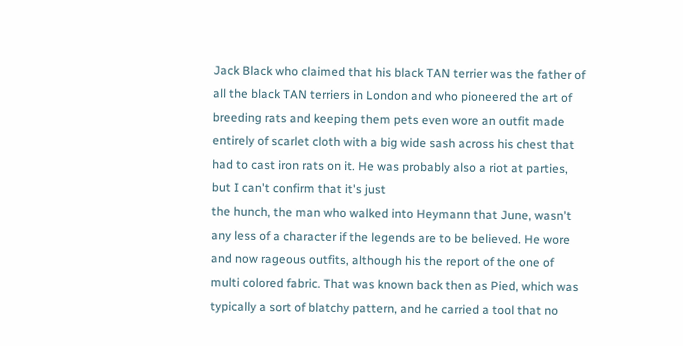Jack Black who claimed that his black TAN terrier was the father of all the black TAN terriers in London and who pioneered the art of breeding rats and keeping them pets even wore an outfit made entirely of scarlet cloth with a big wide sash across his chest that had to cast iron rats on it. He was probably also a riot at parties, but I can't confirm that it's just
the hunch, the man who walked into Heymann that June, wasn't any less of a character if the legends are to be believed. He wore and now rageous outfits, although his the report of the one of multi colored fabric. That was known back then as Pied, which was typically a sort of blatchy pattern, and he carried a tool that no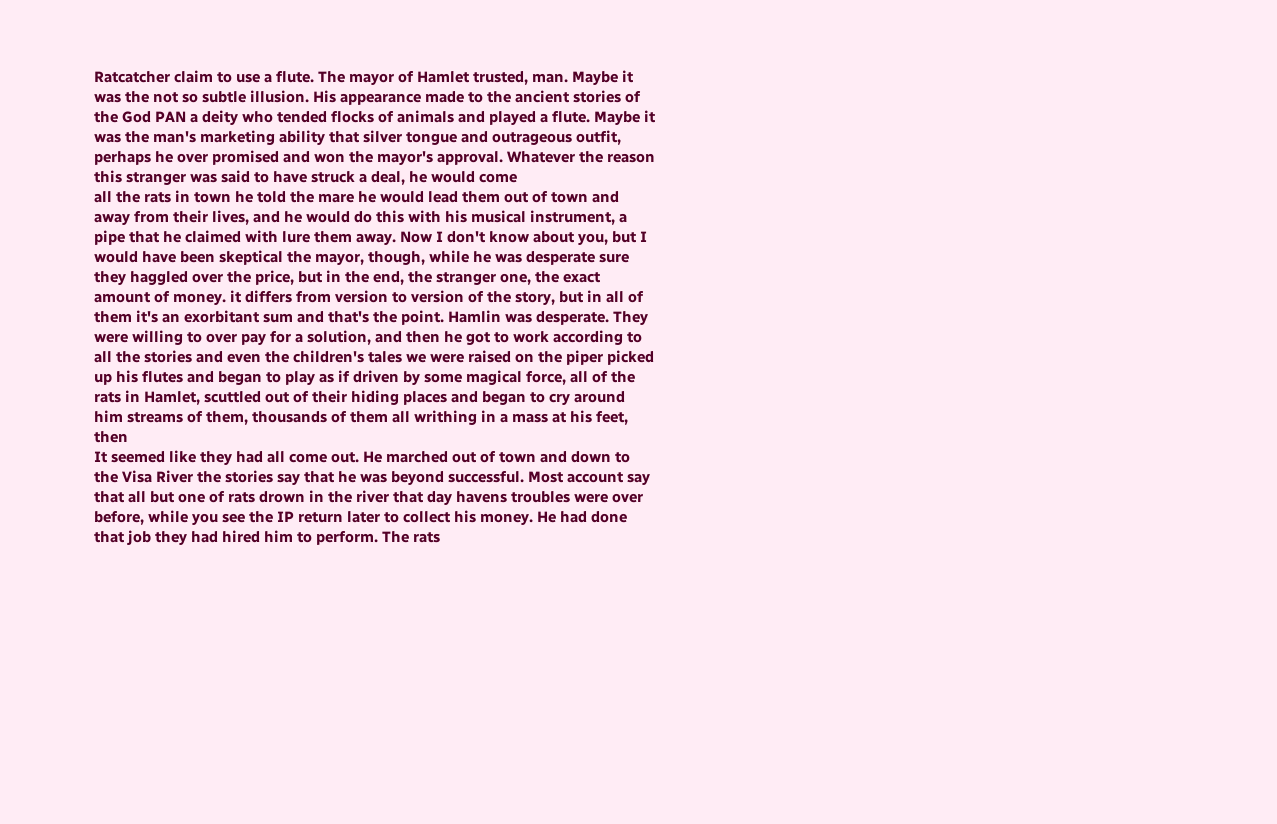Ratcatcher claim to use a flute. The mayor of Hamlet trusted, man. Maybe it was the not so subtle illusion. His appearance made to the ancient stories of the God PAN a deity who tended flocks of animals and played a flute. Maybe it was the man's marketing ability that silver tongue and outrageous outfit, perhaps he over promised and won the mayor's approval. Whatever the reason this stranger was said to have struck a deal, he would come
all the rats in town he told the mare he would lead them out of town and away from their lives, and he would do this with his musical instrument, a pipe that he claimed with lure them away. Now I don't know about you, but I would have been skeptical the mayor, though, while he was desperate sure they haggled over the price, but in the end, the stranger one, the exact amount of money. it differs from version to version of the story, but in all of them it's an exorbitant sum and that's the point. Hamlin was desperate. They were willing to over pay for a solution, and then he got to work according to all the stories and even the children's tales we were raised on the piper picked up his flutes and began to play as if driven by some magical force, all of the rats in Hamlet, scuttled out of their hiding places and began to cry around him streams of them, thousands of them all writhing in a mass at his feet, then
It seemed like they had all come out. He marched out of town and down to the Visa River the stories say that he was beyond successful. Most account say that all but one of rats drown in the river that day havens troubles were over before, while you see the IP return later to collect his money. He had done that job they had hired him to perform. The rats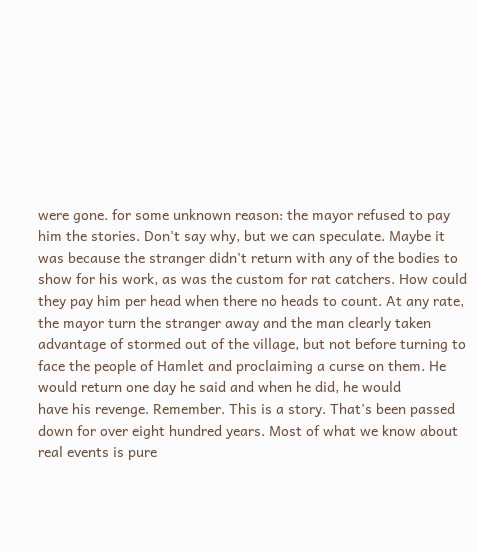were gone. for some unknown reason: the mayor refused to pay him the stories. Don't say why, but we can speculate. Maybe it was because the stranger didn't return with any of the bodies to show for his work, as was the custom for rat catchers. How could they pay him per head when there no heads to count. At any rate, the mayor turn the stranger away and the man clearly taken advantage of stormed out of the village, but not before turning to face the people of Hamlet and proclaiming a curse on them. He would return one day he said and when he did, he would
have his revenge. Remember. This is a story. That's been passed down for over eight hundred years. Most of what we know about real events is pure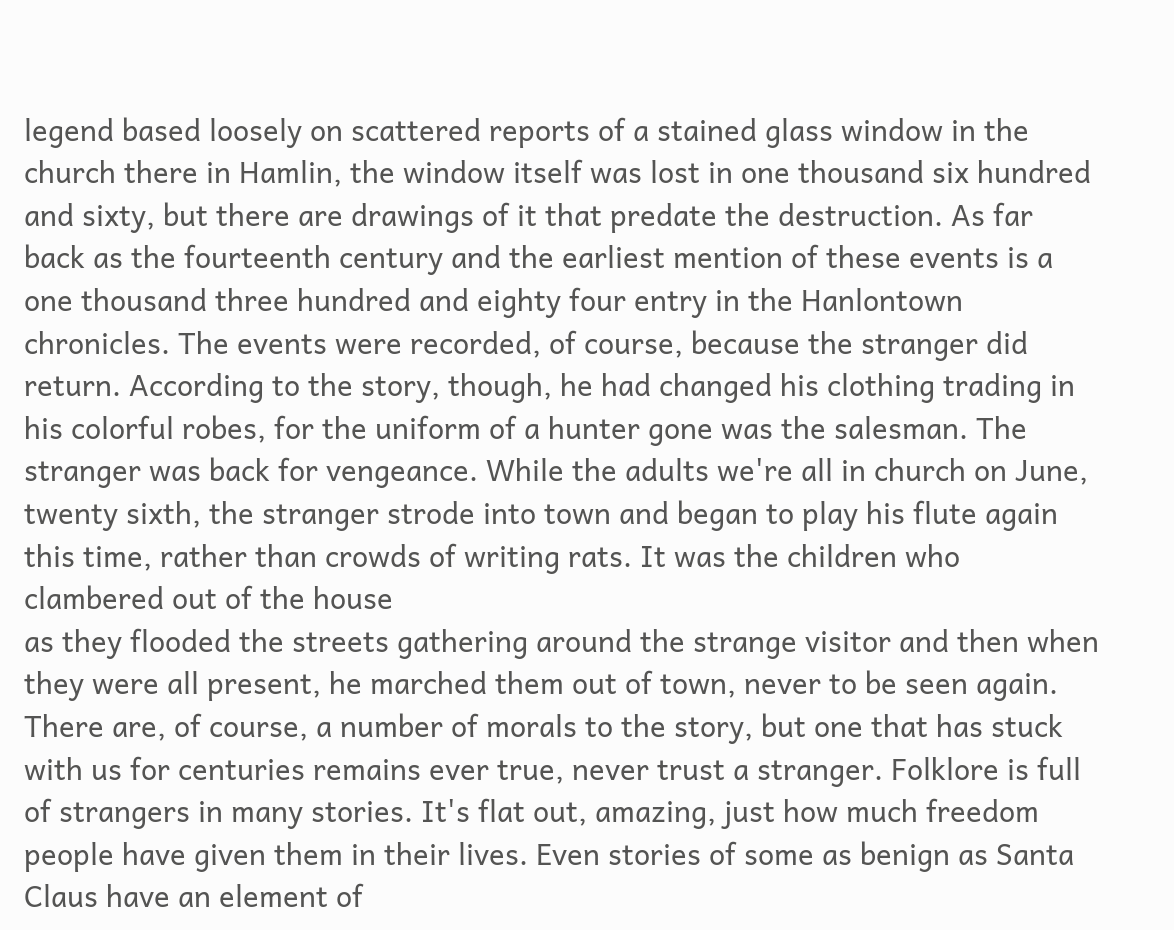legend based loosely on scattered reports of a stained glass window in the church there in Hamlin, the window itself was lost in one thousand six hundred and sixty, but there are drawings of it that predate the destruction. As far back as the fourteenth century and the earliest mention of these events is a one thousand three hundred and eighty four entry in the Hanlontown chronicles. The events were recorded, of course, because the stranger did return. According to the story, though, he had changed his clothing trading in his colorful robes, for the uniform of a hunter gone was the salesman. The stranger was back for vengeance. While the adults we're all in church on June, twenty sixth, the stranger strode into town and began to play his flute again this time, rather than crowds of writing rats. It was the children who clambered out of the house
as they flooded the streets gathering around the strange visitor and then when they were all present, he marched them out of town, never to be seen again. There are, of course, a number of morals to the story, but one that has stuck with us for centuries remains ever true, never trust a stranger. Folklore is full of strangers in many stories. It's flat out, amazing, just how much freedom people have given them in their lives. Even stories of some as benign as Santa Claus have an element of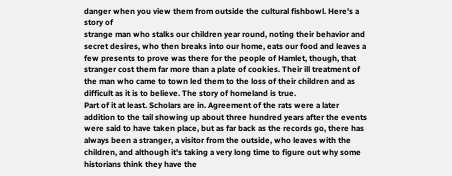danger when you view them from outside the cultural fishbowl. Here's a story of
strange man who stalks our children year round, noting their behavior and secret desires, who then breaks into our home, eats our food and leaves a few presents to prove was there for the people of Hamlet, though, that stranger cost them far more than a plate of cookies. Their ill treatment of the man who came to town led them to the loss of their children and as difficult as it is to believe. The story of homeland is true.
Part of it at least. Scholars are in. Agreement of the rats were a later addition to the tail showing up about three hundred years after the events were said to have taken place, but as far back as the records go, there has always been a stranger, a visitor from the outside, who leaves with the children, and although it's taking a very long time to figure out why some historians think they have the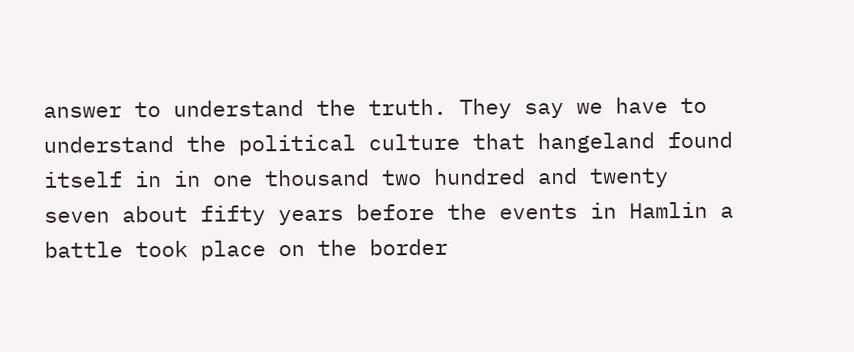answer to understand the truth. They say we have to understand the political culture that hangeland found itself in in one thousand two hundred and twenty seven about fifty years before the events in Hamlin a battle took place on the border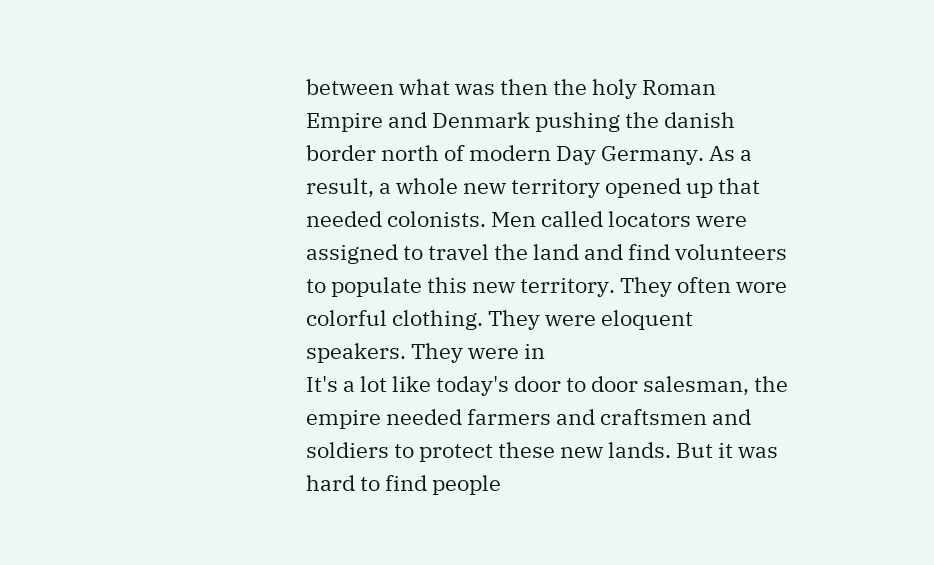between what was then the holy Roman Empire and Denmark pushing the danish border north of modern Day Germany. As a result, a whole new territory opened up that needed colonists. Men called locators were assigned to travel the land and find volunteers to populate this new territory. They often wore colorful clothing. They were eloquent speakers. They were in
It's a lot like today's door to door salesman, the empire needed farmers and craftsmen and soldiers to protect these new lands. But it was hard to find people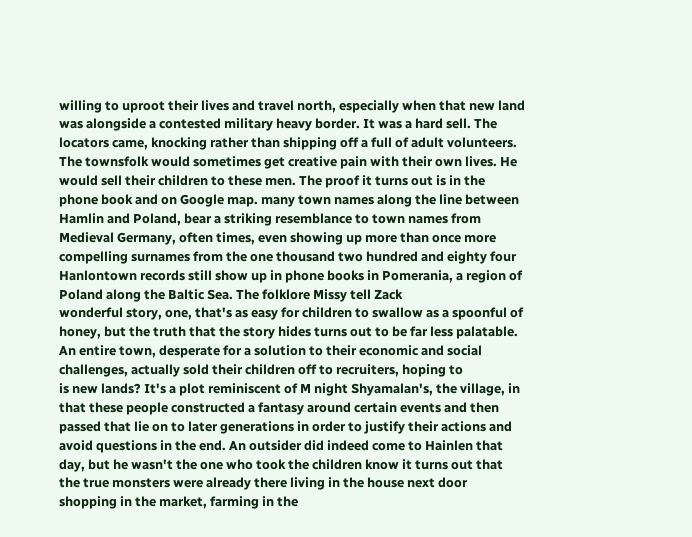willing to uproot their lives and travel north, especially when that new land was alongside a contested military heavy border. It was a hard sell. The locators came, knocking rather than shipping off a full of adult volunteers. The townsfolk would sometimes get creative pain with their own lives. He would sell their children to these men. The proof it turns out is in the phone book and on Google map. many town names along the line between Hamlin and Poland, bear a striking resemblance to town names from Medieval Germany, often times, even showing up more than once more compelling surnames from the one thousand two hundred and eighty four Hanlontown records still show up in phone books in Pomerania, a region of Poland along the Baltic Sea. The folklore Missy tell Zack
wonderful story, one, that's as easy for children to swallow as a spoonful of honey, but the truth that the story hides turns out to be far less palatable. An entire town, desperate for a solution to their economic and social challenges, actually sold their children off to recruiters, hoping to
is new lands? It's a plot reminiscent of M night Shyamalan's, the village, in that these people constructed a fantasy around certain events and then passed that lie on to later generations in order to justify their actions and avoid questions in the end. An outsider did indeed come to Hainlen that day, but he wasn't the one who took the children know it turns out that the true monsters were already there living in the house next door shopping in the market, farming in the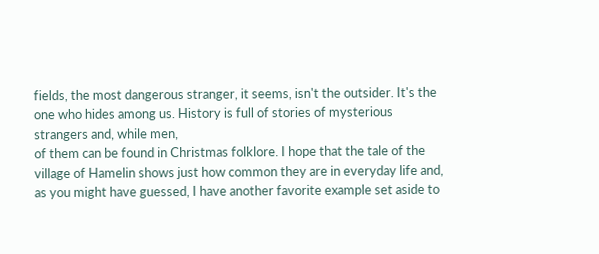fields, the most dangerous stranger, it seems, isn't the outsider. It's the one who hides among us. History is full of stories of mysterious strangers and, while men,
of them can be found in Christmas folklore. I hope that the tale of the village of Hamelin shows just how common they are in everyday life and, as you might have guessed, I have another favorite example set aside to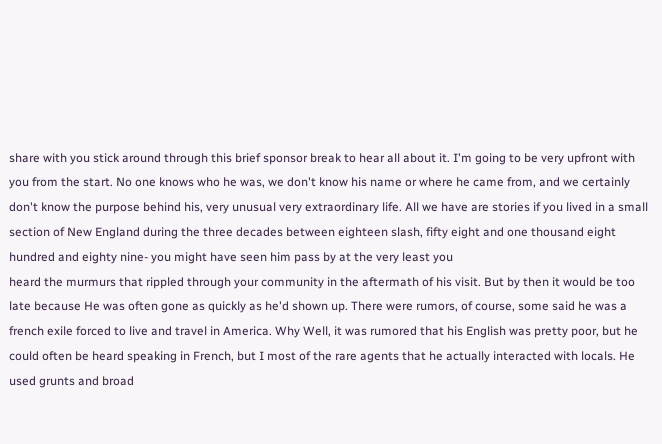share with you stick around through this brief sponsor break to hear all about it. I'm going to be very upfront with you from the start. No one knows who he was, we don't know his name or where he came from, and we certainly don't know the purpose behind his, very unusual very extraordinary life. All we have are stories if you lived in a small section of New England during the three decades between eighteen slash, fifty eight and one thousand eight hundred and eighty nine- you might have seen him pass by at the very least you
heard the murmurs that rippled through your community in the aftermath of his visit. But by then it would be too late because He was often gone as quickly as he'd shown up. There were rumors, of course, some said he was a french exile forced to live and travel in America. Why Well, it was rumored that his English was pretty poor, but he could often be heard speaking in French, but I most of the rare agents that he actually interacted with locals. He used grunts and broad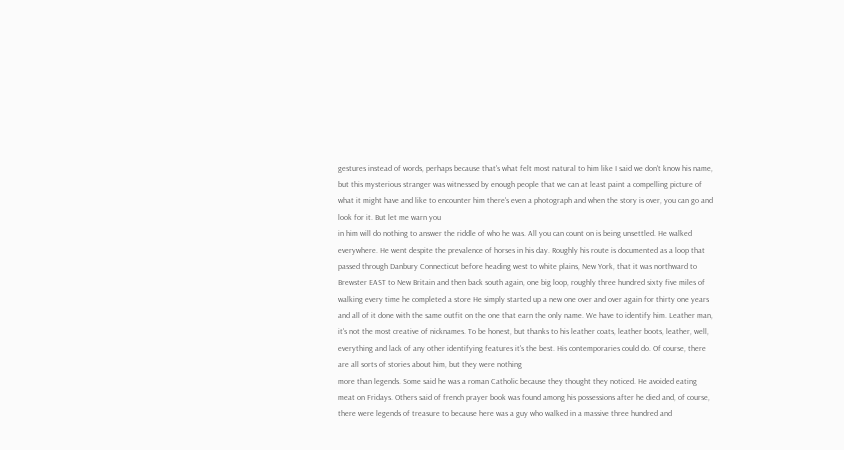gestures instead of words, perhaps because that's what felt most natural to him like I said we don't know his name, but this mysterious stranger was witnessed by enough people that we can at least paint a compelling picture of what it might have and like to encounter him there's even a photograph and when the story is over, you can go and look for it. But let me warn you
in him will do nothing to answer the riddle of who he was. All you can count on is being unsettled. He walked everywhere. He went despite the prevalence of horses in his day. Roughly his route is documented as a loop that passed through Danbury Connecticut before heading west to white plains, New York, that it was northward to Brewster EAST to New Britain and then back south again, one big loop, roughly three hundred sixty five miles of walking every time he completed a store He simply started up a new one over and over again for thirty one years and all of it done with the same outfit on the one that earn the only name. We have to identify him. Leather man, it's not the most creative of nicknames. To be honest, but thanks to his leather coats, leather boots, leather, well, everything and lack of any other identifying features it's the best. His contemporaries could do. Of course, there are all sorts of stories about him, but they were nothing
more than legends. Some said he was a roman Catholic because they thought they noticed. He avoided eating meat on Fridays. Others said of french prayer book was found among his possessions after he died and, of course, there were legends of treasure to because here was a guy who walked in a massive three hundred and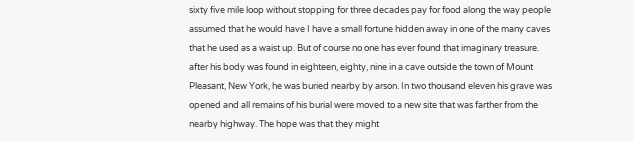sixty five mile loop without stopping for three decades pay for food along the way people assumed that he would have I have a small fortune hidden away in one of the many caves that he used as a waist up. But of course no one has ever found that imaginary treasure. after his body was found in eighteen, eighty, nine in a cave outside the town of Mount Pleasant, New York, he was buried nearby by arson. In two thousand eleven his grave was opened and all remains of his burial were moved to a new site that was farther from the nearby highway. The hope was that they might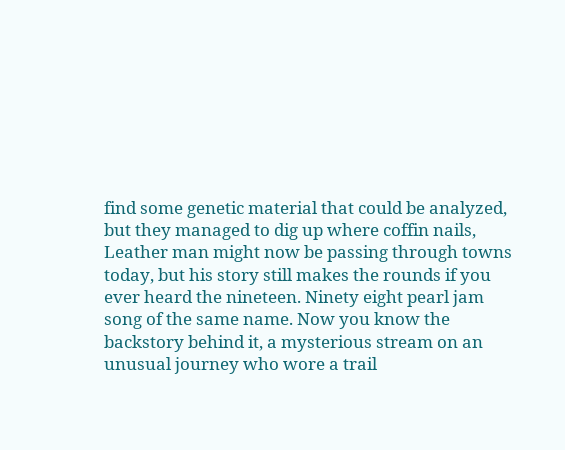find some genetic material that could be analyzed, but they managed to dig up where coffin nails, Leather man might now be passing through towns today, but his story still makes the rounds if you
ever heard the nineteen. Ninety eight pearl jam song of the same name. Now you know the backstory behind it, a mysterious stream on an unusual journey who wore a trail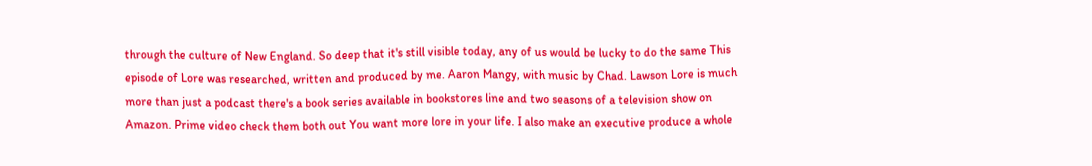through the culture of New England. So deep that it's still visible today, any of us would be lucky to do the same This episode of Lore was researched, written and produced by me. Aaron Mangy, with music by Chad. Lawson Lore is much more than just a podcast there's a book series available in bookstores line and two seasons of a television show on Amazon. Prime video check them both out You want more lore in your life. I also make an executive produce a whole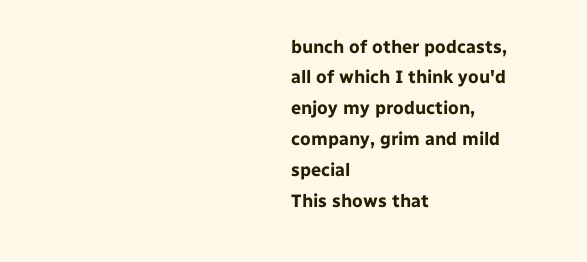bunch of other podcasts, all of which I think you'd enjoy my production, company, grim and mild special
This shows that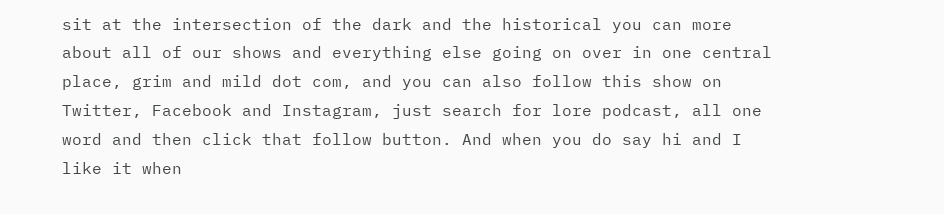sit at the intersection of the dark and the historical you can more about all of our shows and everything else going on over in one central place, grim and mild dot com, and you can also follow this show on Twitter, Facebook and Instagram, just search for lore podcast, all one word and then click that follow button. And when you do say hi and I like it when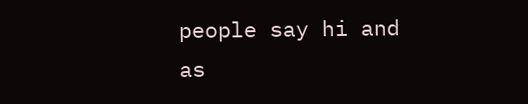people say hi and as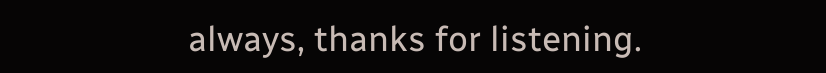always, thanks for listening.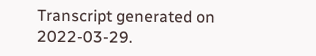Transcript generated on 2022-03-29.